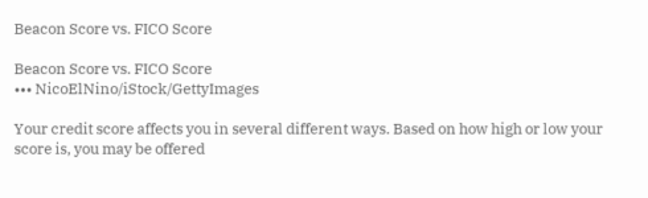Beacon Score vs. FICO Score

Beacon Score vs. FICO Score
••• NicoElNino/iStock/GettyImages

Your credit score affects you in several different ways. Based on how high or low your score is, you may be offered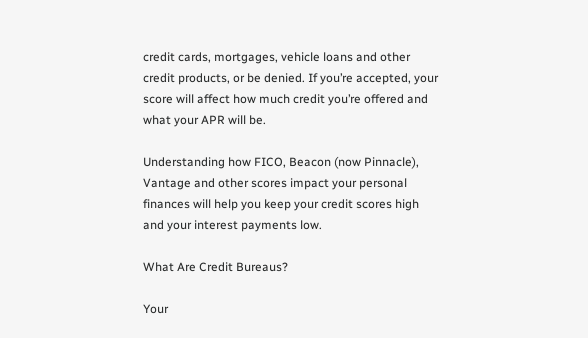credit cards, mortgages, vehicle loans and other credit products, or be denied. If you’re accepted, your score will affect how much credit you’re offered and what your APR will be.

Understanding how FICO, Beacon (now Pinnacle), Vantage and other scores impact your personal finances will help you keep your credit scores high and your interest payments low.

What Are Credit Bureaus?

Your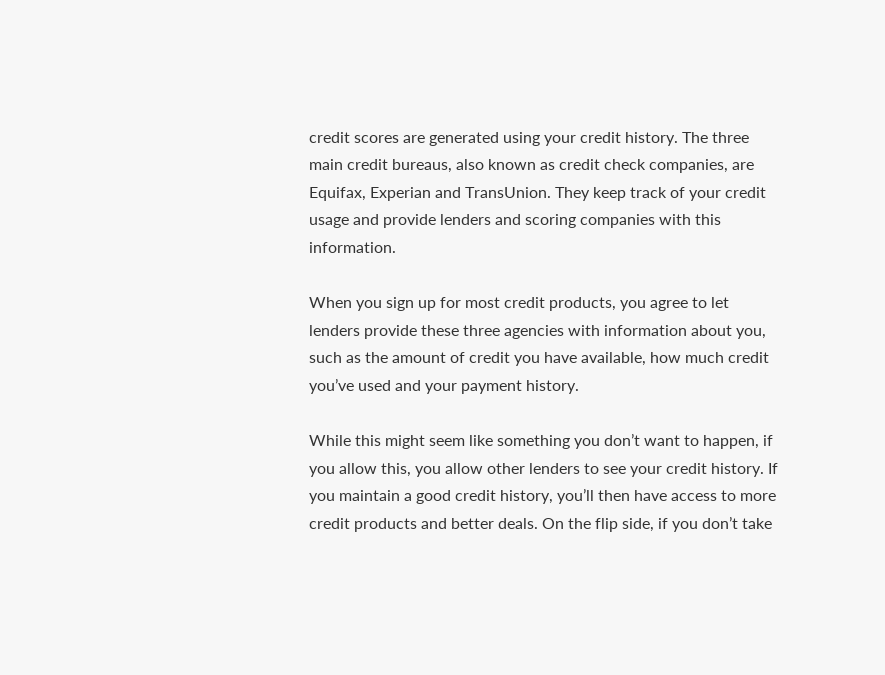credit scores are generated using your credit history. The three main credit bureaus, also known as credit check companies, are Equifax, Experian and TransUnion. They keep track of your credit usage and provide lenders and scoring companies with this information.

When you sign up for most credit products, you agree to let lenders provide these three agencies with information about you, such as the amount of credit you have available, how much credit you’ve used and your payment history.

While this might seem like something you don’t want to happen, if you allow this, you allow other lenders to see your credit history. If you maintain a good credit history, you’ll then have access to more credit products and better deals. On the flip side, if you don’t take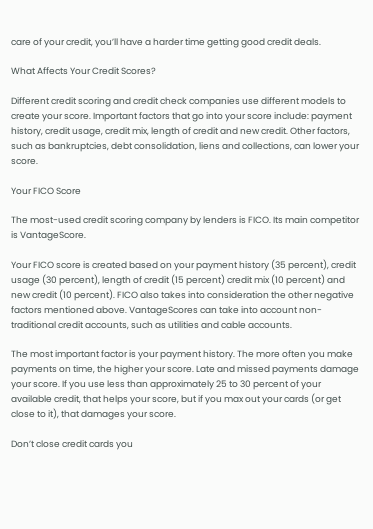care of your credit, you’ll have a harder time getting good credit deals.

What Affects Your Credit Scores?

Different credit scoring and credit check companies use different models to create your score. Important factors that go into your score include: payment history, credit usage, credit mix, length of credit and new credit. Other factors, such as bankruptcies, debt consolidation, liens and collections, can lower your score.

Your FICO Score

The most-used credit scoring company by lenders is FICO. Its main competitor is VantageScore.

Your FICO score is created based on your payment history (35 percent), credit usage (30 percent), length of credit (15 percent) credit mix (10 percent) and new credit (10 percent). FICO also takes into consideration the other negative factors mentioned above. VantageScores can take into account non-traditional credit accounts, such as utilities and cable accounts.

The most important factor is your payment history. The more often you make payments on time, the higher your score. Late and missed payments damage your score. If you use less than approximately 25 to 30 percent of your available credit, that helps your score, but if you max out your cards (or get close to it), that damages your score.

Don’t close credit cards you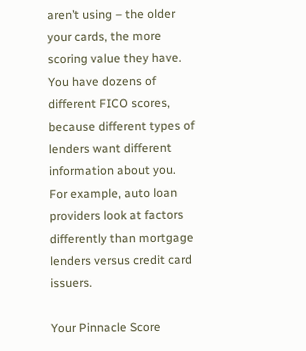aren’t using – the older your cards, the more scoring value they have. You have dozens of different FICO scores, because different types of lenders want different information about you. For example, auto loan providers look at factors differently than mortgage lenders versus credit card issuers.

Your Pinnacle Score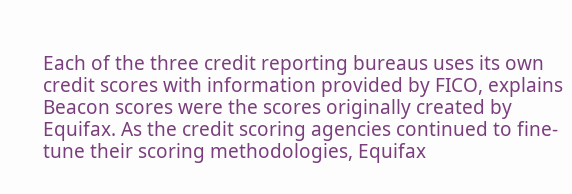Each of the three credit reporting bureaus uses its own credit scores with information provided by FICO, explains Beacon scores were the scores originally created by Equifax. As the credit scoring agencies continued to fine-tune their scoring methodologies, Equifax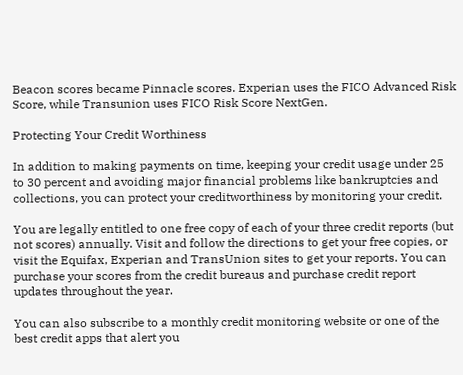Beacon scores became Pinnacle scores. Experian uses the FICO Advanced Risk Score, while Transunion uses FICO Risk Score NextGen.

Protecting Your Credit Worthiness

In addition to making payments on time, keeping your credit usage under 25 to 30 percent and avoiding major financial problems like bankruptcies and collections, you can protect your creditworthiness by monitoring your credit.

You are legally entitled to one free copy of each of your three credit reports (but not scores) annually. Visit and follow the directions to get your free copies, or visit the Equifax, Experian and TransUnion sites to get your reports. You can purchase your scores from the credit bureaus and purchase credit report updates throughout the year.

You can also subscribe to a monthly credit monitoring website or one of the best credit apps that alert you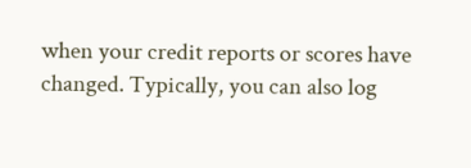when your credit reports or scores have changed. Typically, you can also log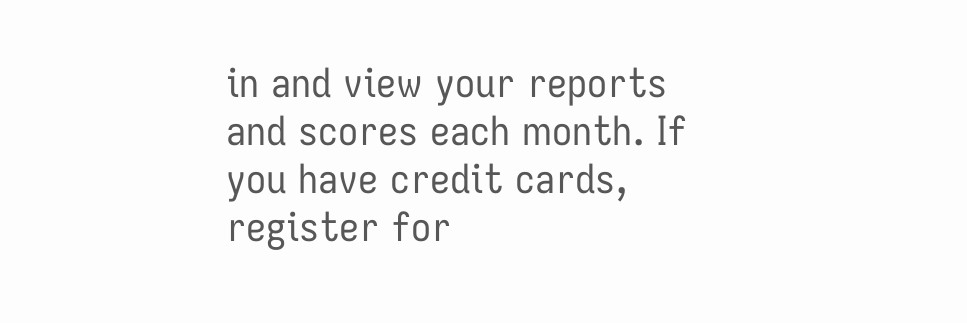in and view your reports and scores each month. If you have credit cards, register for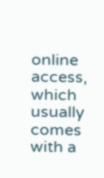online access, which usually comes with a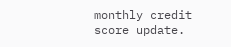monthly credit score update.